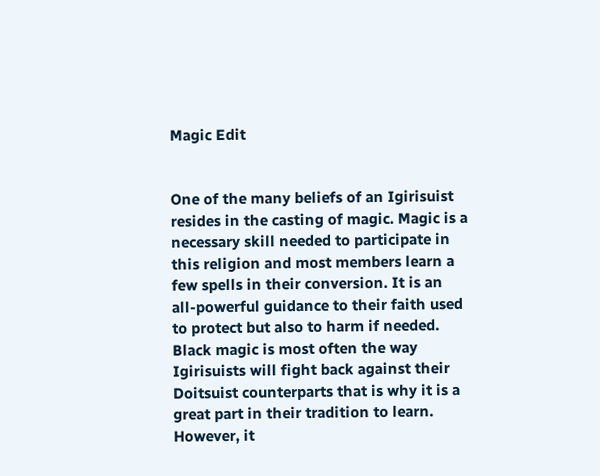Magic Edit


One of the many beliefs of an Igirisuist resides in the casting of magic. Magic is a necessary skill needed to participate in this religion and most members learn a few spells in their conversion. It is an all-powerful guidance to their faith used to protect but also to harm if needed. Black magic is most often the way Igirisuists will fight back against their Doitsuist counterparts that is why it is a great part in their tradition to learn. However, it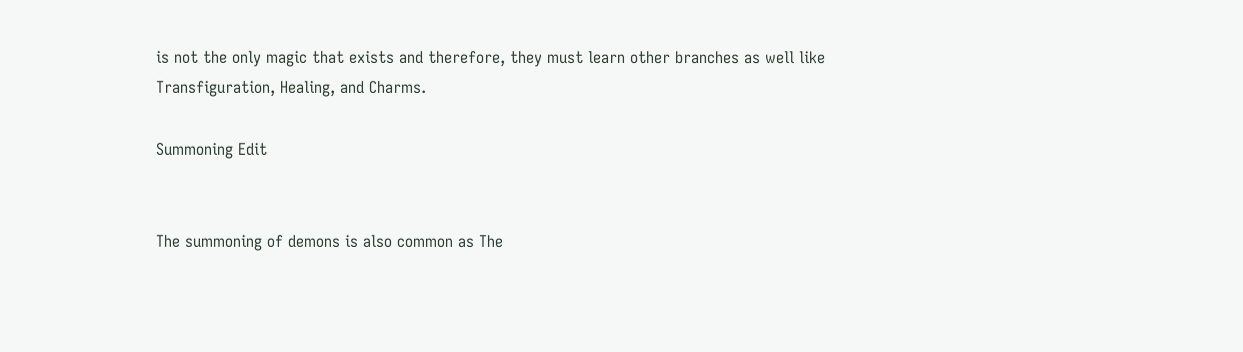is not the only magic that exists and therefore, they must learn other branches as well like Transfiguration, Healing, and Charms.

Summoning Edit


The summoning of demons is also common as The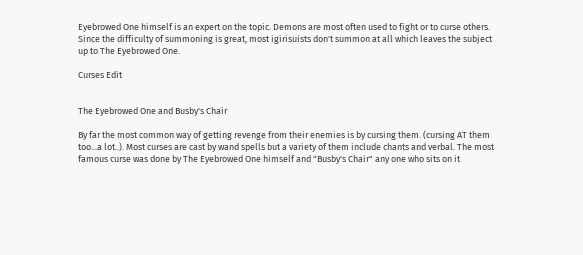Eyebrowed One himself is an expert on the topic. Demons are most often used to fight or to curse others. Since the difficulty of summoning is great, most igirisuists don't summon at all which leaves the subject up to The Eyebrowed One.

Curses Edit


The Eyebrowed One and Busby's Chair

By far the most common way of getting revenge from their enemies is by cursing them. (cursing AT them too...a lot..). Most curses are cast by wand spells but a variety of them include chants and verbal. The most famous curse was done by The Eyebrowed One himself and "Busby's Chair" any one who sits on it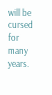will be cursed for many years.